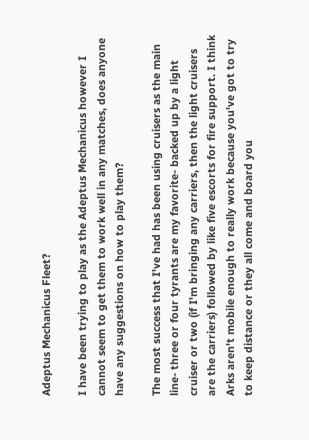Adeptus Mechanicus Fleet?

I have been trying to play as the Adeptus Mechanicus however I cannot seem to get them to work well in any matches, does anyone have any suggestions on how to play them?

The most success that I've had has been using cruisers as the main line- three or four tyrants are my favorite- backed up by a light cruiser or two (if I'm bringing any carriers, then the light cruisers are the carriers) followed by like five escorts for fire support. I think Arks aren't mobile enough to really work because you've got to try to keep distance or they all come and board you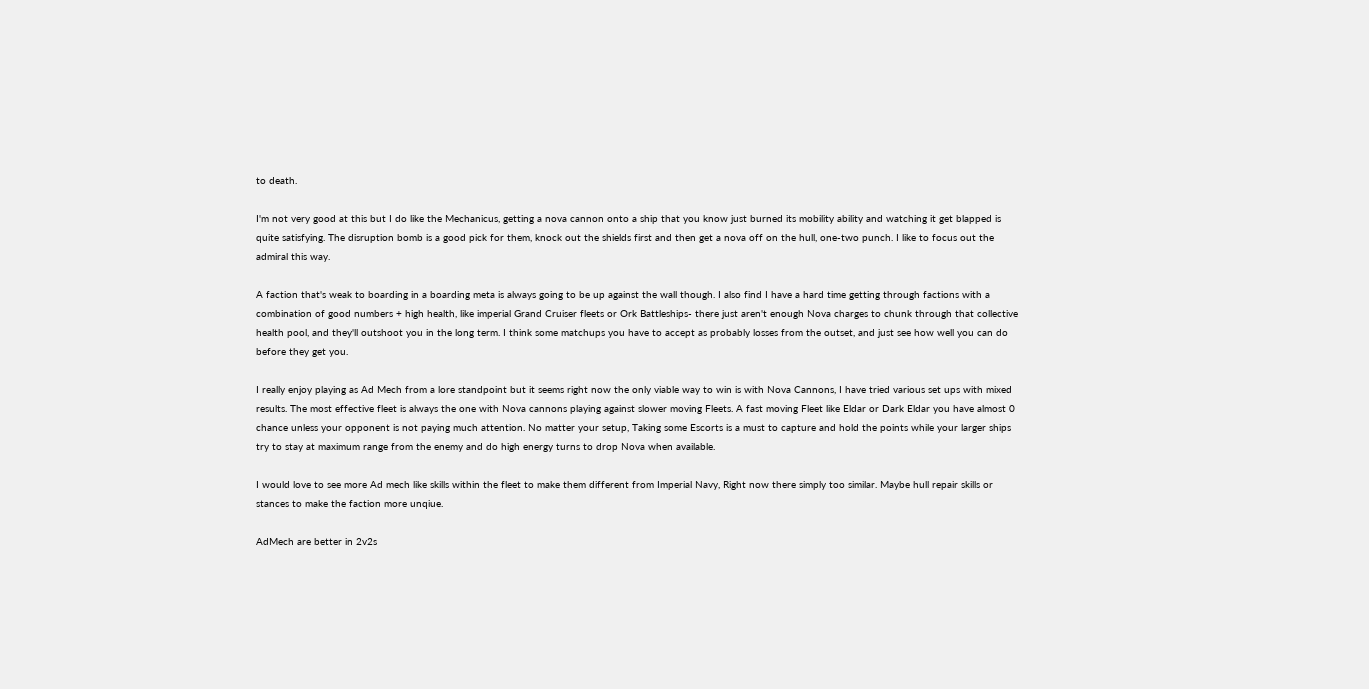to death.

I'm not very good at this but I do like the Mechanicus, getting a nova cannon onto a ship that you know just burned its mobility ability and watching it get blapped is quite satisfying. The disruption bomb is a good pick for them, knock out the shields first and then get a nova off on the hull, one-two punch. I like to focus out the admiral this way.

A faction that's weak to boarding in a boarding meta is always going to be up against the wall though. I also find I have a hard time getting through factions with a combination of good numbers + high health, like imperial Grand Cruiser fleets or Ork Battleships- there just aren't enough Nova charges to chunk through that collective health pool, and they'll outshoot you in the long term. I think some matchups you have to accept as probably losses from the outset, and just see how well you can do before they get you.

I really enjoy playing as Ad Mech from a lore standpoint but it seems right now the only viable way to win is with Nova Cannons, I have tried various set ups with mixed results. The most effective fleet is always the one with Nova cannons playing against slower moving Fleets. A fast moving Fleet like Eldar or Dark Eldar you have almost 0 chance unless your opponent is not paying much attention. No matter your setup, Taking some Escorts is a must to capture and hold the points while your larger ships try to stay at maximum range from the enemy and do high energy turns to drop Nova when available.

I would love to see more Ad mech like skills within the fleet to make them different from Imperial Navy, Right now there simply too similar. Maybe hull repair skills or stances to make the faction more unqiue.

AdMech are better in 2v2s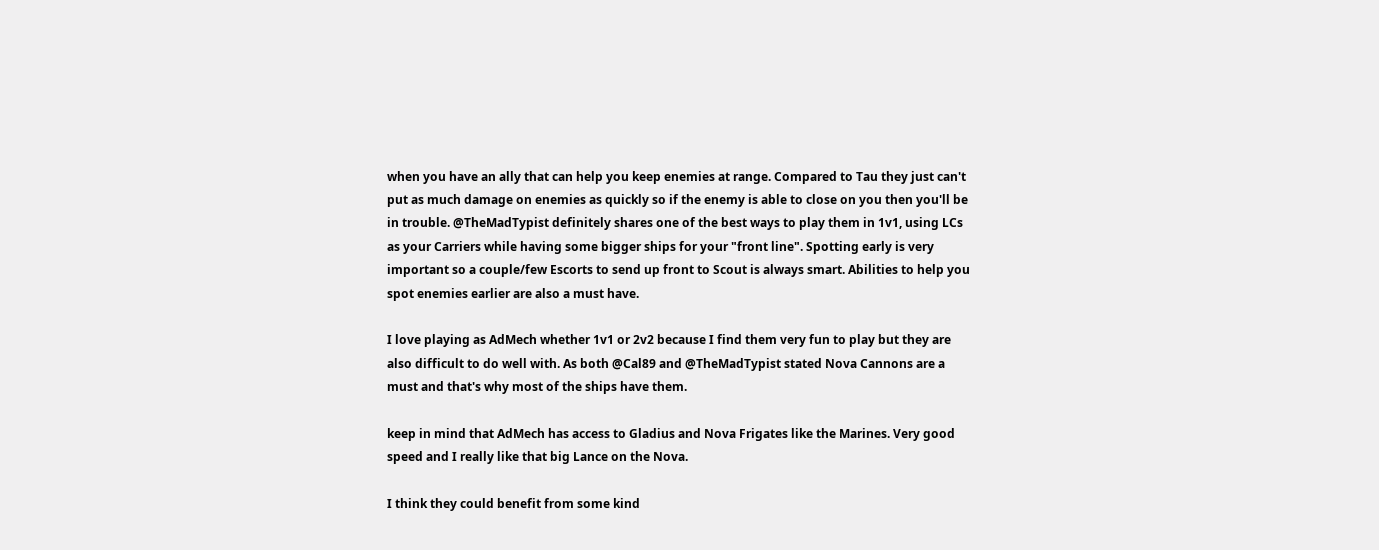when you have an ally that can help you keep enemies at range. Compared to Tau they just can't put as much damage on enemies as quickly so if the enemy is able to close on you then you'll be in trouble. @TheMadTypist definitely shares one of the best ways to play them in 1v1, using LCs as your Carriers while having some bigger ships for your "front line". Spotting early is very important so a couple/few Escorts to send up front to Scout is always smart. Abilities to help you spot enemies earlier are also a must have.

I love playing as AdMech whether 1v1 or 2v2 because I find them very fun to play but they are also difficult to do well with. As both @Cal89 and @TheMadTypist stated Nova Cannons are a must and that's why most of the ships have them.

keep in mind that AdMech has access to Gladius and Nova Frigates like the Marines. Very good speed and I really like that big Lance on the Nova.

I think they could benefit from some kind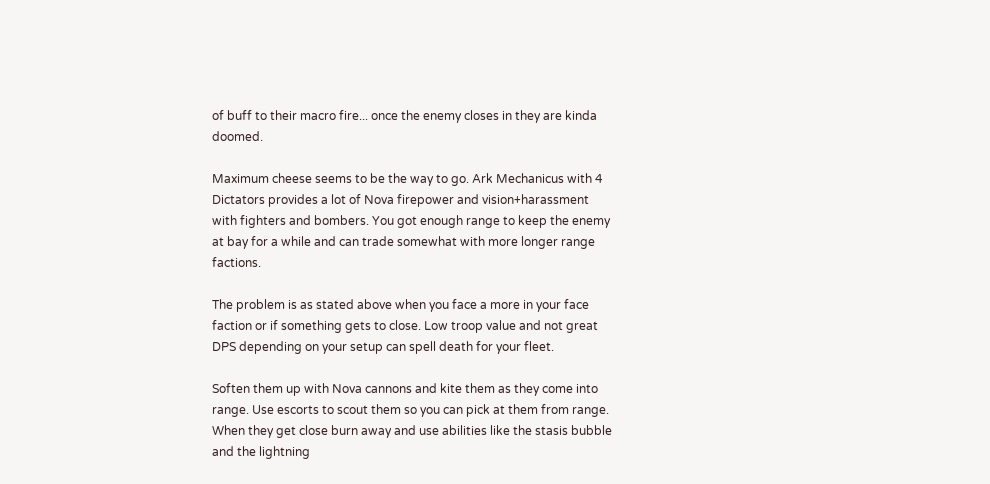of buff to their macro fire... once the enemy closes in they are kinda doomed.

Maximum cheese seems to be the way to go. Ark Mechanicus with 4 Dictators provides a lot of Nova firepower and vision+harassment with fighters and bombers. You got enough range to keep the enemy at bay for a while and can trade somewhat with more longer range factions.

The problem is as stated above when you face a more in your face faction or if something gets to close. Low troop value and not great DPS depending on your setup can spell death for your fleet.

Soften them up with Nova cannons and kite them as they come into range. Use escorts to scout them so you can pick at them from range. When they get close burn away and use abilities like the stasis bubble and the lightning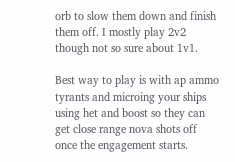orb to slow them down and finish them off. I mostly play 2v2 though not so sure about 1v1.

Best way to play is with ap ammo tyrants and microing your ships using het and boost so they can get close range nova shots off once the engagement starts.